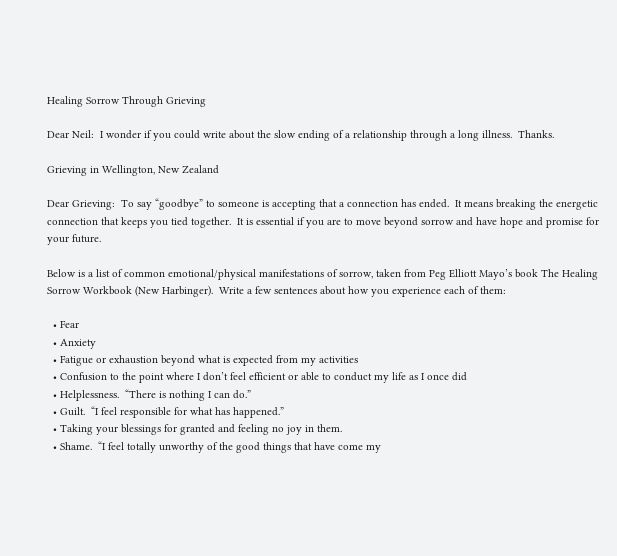Healing Sorrow Through Grieving

Dear Neil:  I wonder if you could write about the slow ending of a relationship through a long illness.  Thanks.

Grieving in Wellington, New Zealand

Dear Grieving:  To say “goodbye” to someone is accepting that a connection has ended.  It means breaking the energetic connection that keeps you tied together.  It is essential if you are to move beyond sorrow and have hope and promise for your future.

Below is a list of common emotional/physical manifestations of sorrow, taken from Peg Elliott Mayo’s book The Healing Sorrow Workbook (New Harbinger).  Write a few sentences about how you experience each of them:

  • Fear
  • Anxiety
  • Fatigue or exhaustion beyond what is expected from my activities
  • Confusion to the point where I don’t feel efficient or able to conduct my life as I once did
  • Helplessness.  “There is nothing I can do.”
  • Guilt.  “I feel responsible for what has happened.”
  • Taking your blessings for granted and feeling no joy in them.
  • Shame.  “I feel totally unworthy of the good things that have come my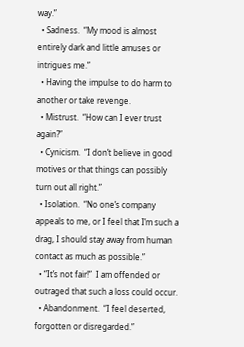way.”
  • Sadness.  “My mood is almost entirely dark and little amuses or intrigues me.”
  • Having the impulse to do harm to another or take revenge.
  • Mistrust.  “How can I ever trust again?”
  • Cynicism.  “I don’t believe in good motives or that things can possibly turn out all right.”
  • Isolation.  “No one’s company appeals to me, or I feel that I’m such a drag, I should stay away from human contact as much as possible.”
  • “It’s not fair!”  I am offended or outraged that such a loss could occur.
  • Abandonment.  “I feel deserted, forgotten or disregarded.”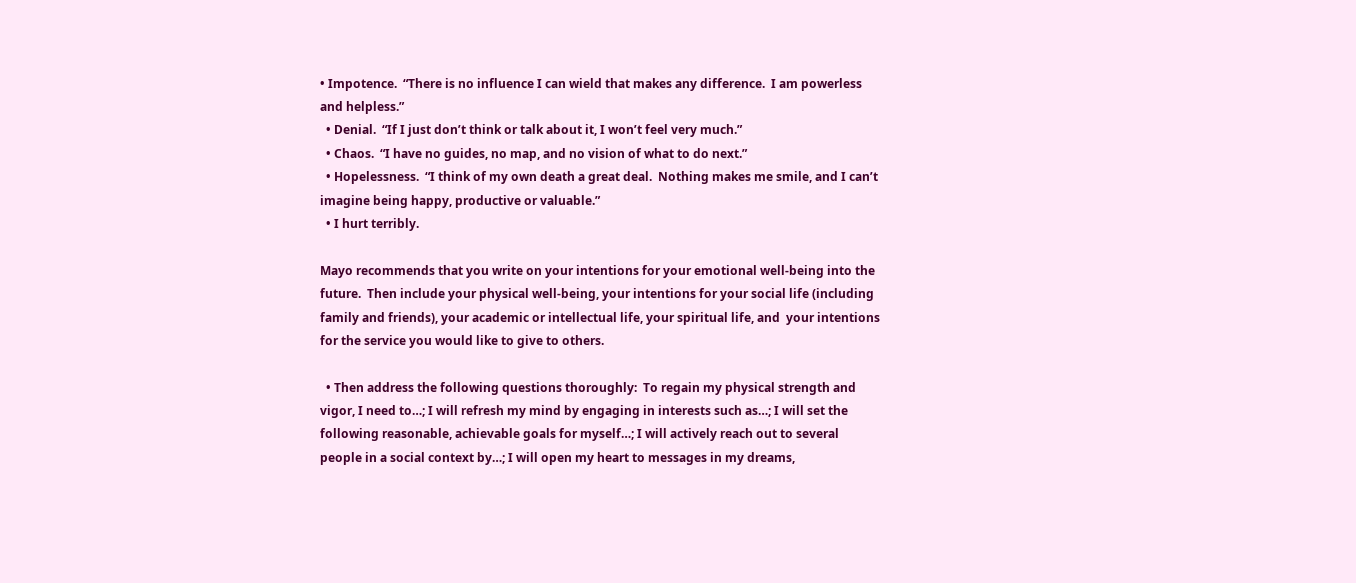• Impotence.  “There is no influence I can wield that makes any difference.  I am powerless and helpless.”
  • Denial.  “If I just don’t think or talk about it, I won’t feel very much.”
  • Chaos.  “I have no guides, no map, and no vision of what to do next.”
  • Hopelessness.  “I think of my own death a great deal.  Nothing makes me smile, and I can’t imagine being happy, productive or valuable.”
  • I hurt terribly.

Mayo recommends that you write on your intentions for your emotional well-being into the future.  Then include your physical well-being, your intentions for your social life (including family and friends), your academic or intellectual life, your spiritual life, and  your intentions for the service you would like to give to others.

  • Then address the following questions thoroughly:  To regain my physical strength and vigor, I need to…; I will refresh my mind by engaging in interests such as…; I will set the following reasonable, achievable goals for myself…; I will actively reach out to several people in a social context by…; I will open my heart to messages in my dreams,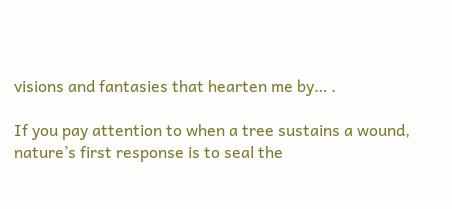visions and fantasies that hearten me by… .

If you pay attention to when a tree sustains a wound, nature’s first response is to seal the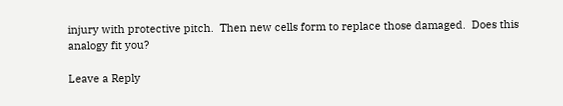injury with protective pitch.  Then new cells form to replace those damaged.  Does this analogy fit you?

Leave a Reply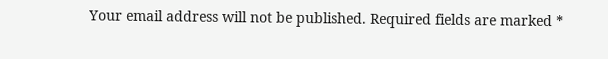Your email address will not be published. Required fields are marked *